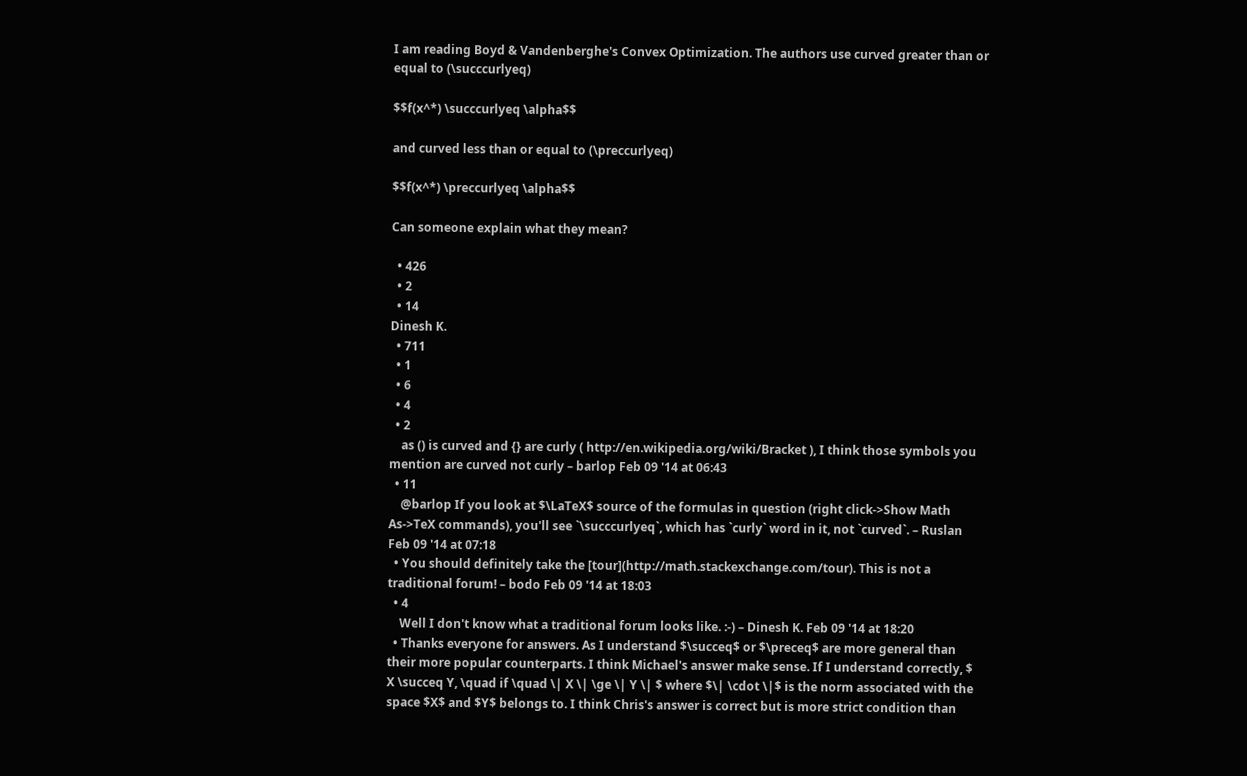I am reading Boyd & Vandenberghe's Convex Optimization. The authors use curved greater than or equal to (\succcurlyeq)

$$f(x^*) \succcurlyeq \alpha$$

and curved less than or equal to (\preccurlyeq)

$$f(x^*) \preccurlyeq \alpha$$

Can someone explain what they mean?

  • 426
  • 2
  • 14
Dinesh K.
  • 711
  • 1
  • 6
  • 4
  • 2
    as () is curved and {} are curly ( http://en.wikipedia.org/wiki/Bracket ), I think those symbols you mention are curved not curly – barlop Feb 09 '14 at 06:43
  • 11
    @barlop If you look at $\LaTeX$ source of the formulas in question (right click->Show Math As->TeX commands), you'll see `\succcurlyeq`, which has `curly` word in it, not `curved`. – Ruslan Feb 09 '14 at 07:18
  • You should definitely take the [tour](http://math.stackexchange.com/tour). This is not a traditional forum! – bodo Feb 09 '14 at 18:03
  • 4
    Well I don't know what a traditional forum looks like. :-) – Dinesh K. Feb 09 '14 at 18:20
  • Thanks everyone for answers. As I understand $\succeq$ or $\preceq$ are more general than their more popular counterparts. I think Michael's answer make sense. If I understand correctly, $ X \succeq Y, \quad if \quad \| X \| \ge \| Y \| $ where $\| \cdot \|$ is the norm associated with the space $X$ and $Y$ belongs to. I think Chris's answer is correct but is more strict condition than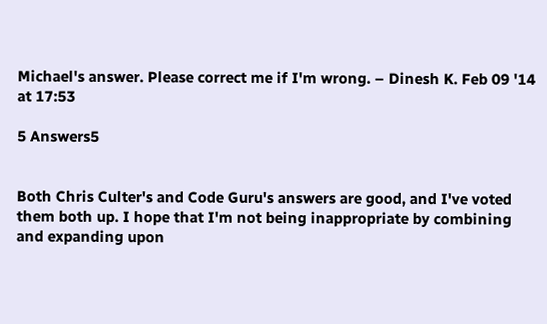Michael's answer. Please correct me if I'm wrong. – Dinesh K. Feb 09 '14 at 17:53

5 Answers5


Both Chris Culter's and Code Guru's answers are good, and I've voted them both up. I hope that I'm not being inappropriate by combining and expanding upon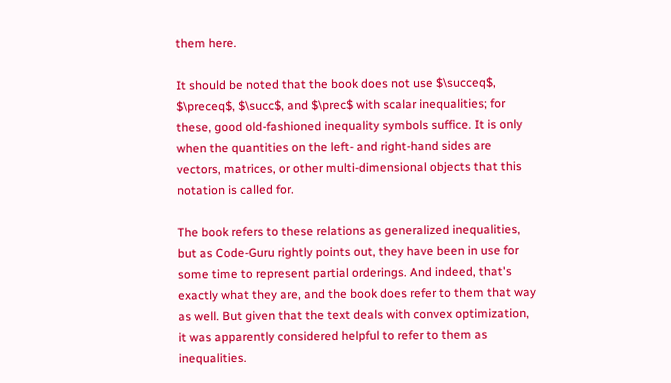them here.

It should be noted that the book does not use $\succeq$, $\preceq$, $\succ$, and $\prec$ with scalar inequalities; for these, good old-fashioned inequality symbols suffice. It is only when the quantities on the left- and right-hand sides are vectors, matrices, or other multi-dimensional objects that this notation is called for.

The book refers to these relations as generalized inequalities, but as Code-Guru rightly points out, they have been in use for some time to represent partial orderings. And indeed, that's exactly what they are, and the book does refer to them that way as well. But given that the text deals with convex optimization, it was apparently considered helpful to refer to them as inequalities.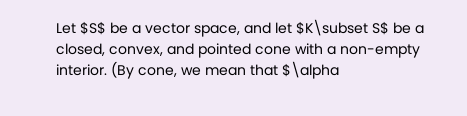Let $S$ be a vector space, and let $K\subset S$ be a closed, convex, and pointed cone with a non-empty interior. (By cone, we mean that $\alpha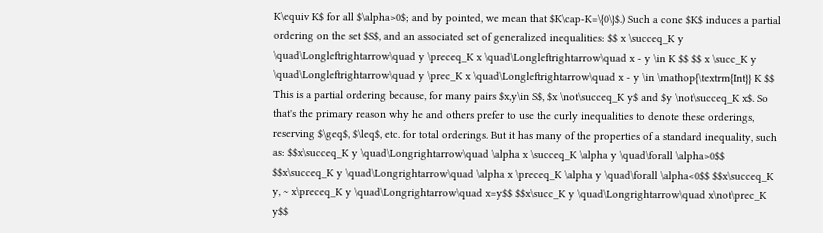K\equiv K$ for all $\alpha>0$; and by pointed, we mean that $K\cap-K=\{0\}$.) Such a cone $K$ induces a partial ordering on the set $S$, and an associated set of generalized inequalities: $$ x \succeq_K y \quad\Longleftrightarrow\quad y \preceq_K x \quad\Longleftrightarrow\quad x - y \in K $$ $$ x \succ_K y \quad\Longleftrightarrow\quad y \prec_K x \quad\Longleftrightarrow\quad x - y \in \mathop{\textrm{Int}} K $$ This is a partial ordering because, for many pairs $x,y\in S$, $x \not\succeq_K y$ and $y \not\succeq_K x$. So that's the primary reason why he and others prefer to use the curly inequalities to denote these orderings, reserving $\geq$, $\leq$, etc. for total orderings. But it has many of the properties of a standard inequality, such as: $$x\succeq_K y \quad\Longrightarrow\quad \alpha x \succeq_K \alpha y \quad\forall \alpha>0$$ $$x\succeq_K y \quad\Longrightarrow\quad \alpha x \preceq_K \alpha y \quad\forall \alpha<0$$ $$x\succeq_K y, ~ x\preceq_K y \quad\Longrightarrow\quad x=y$$ $$x\succ_K y \quad\Longrightarrow\quad x\not\prec_K y$$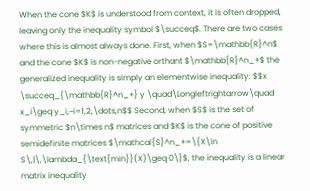When the cone $K$ is understood from context, it is often dropped, leaving only the inequality symbol $\succeq$. There are two cases where this is almost always done. First, when $S=\mathbb{R}^n$ and the cone $K$ is non-negative orthant $\mathbb{R}^n_+$ the generalized inequality is simply an elementwise inequality: $$x \succeq_{\mathbb{R}^n_+} y \quad\Longleftrightarrow\quad x_i\geq y_i,~i=1,2,\dots,n$$ Second, when $S$ is the set of symmetric $n\times n$ matrices and $K$ is the cone of positive semidefinite matrices $\mathcal{S}^n_+=\{X\in S\,|\,\lambda_{\text{min}}(X)\geq 0\}$, the inequality is a linear matrix inequality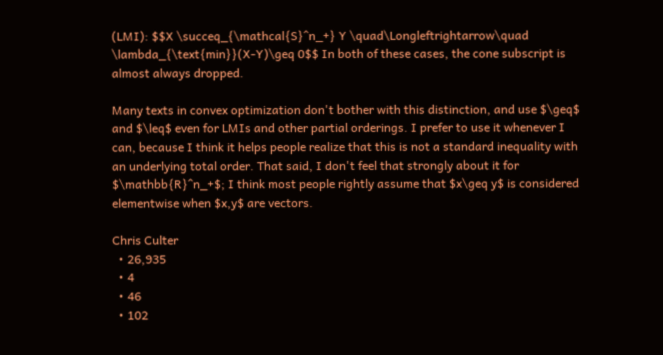(LMI): $$X \succeq_{\mathcal{S}^n_+} Y \quad\Longleftrightarrow\quad \lambda_{\text{min}}(X-Y)\geq 0$$ In both of these cases, the cone subscript is almost always dropped.

Many texts in convex optimization don't bother with this distinction, and use $\geq$ and $\leq$ even for LMIs and other partial orderings. I prefer to use it whenever I can, because I think it helps people realize that this is not a standard inequality with an underlying total order. That said, I don't feel that strongly about it for $\mathbb{R}^n_+$; I think most people rightly assume that $x\geq y$ is considered elementwise when $x,y$ are vectors.

Chris Culter
  • 26,935
  • 4
  • 46
  • 102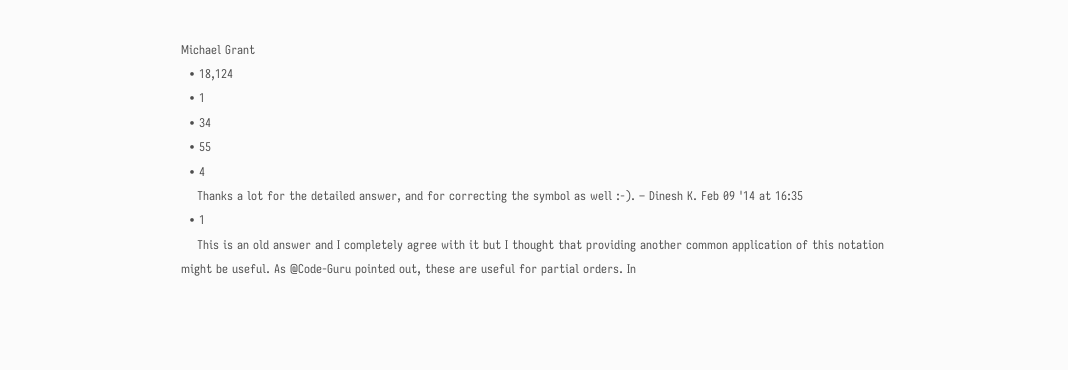Michael Grant
  • 18,124
  • 1
  • 34
  • 55
  • 4
    Thanks a lot for the detailed answer, and for correcting the symbol as well :-). – Dinesh K. Feb 09 '14 at 16:35
  • 1
    This is an old answer and I completely agree with it but I thought that providing another common application of this notation might be useful. As @Code-Guru pointed out, these are useful for partial orders. In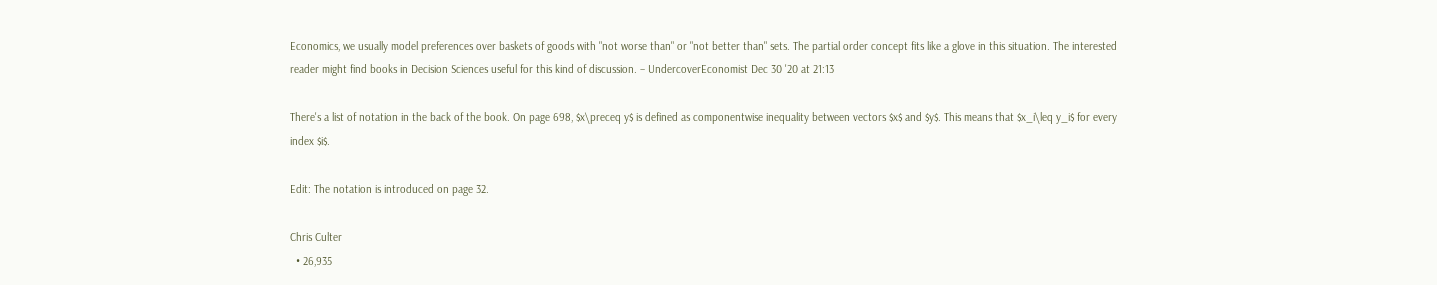Economics, we usually model preferences over baskets of goods with "not worse than" or "not better than" sets. The partial order concept fits like a glove in this situation. The interested reader might find books in Decision Sciences useful for this kind of discussion. – UndercoverEconomist Dec 30 '20 at 21:13

There's a list of notation in the back of the book. On page 698, $x\preceq y$ is defined as componentwise inequality between vectors $x$ and $y$. This means that $x_i\leq y_i$ for every index $i$.

Edit: The notation is introduced on page 32.

Chris Culter
  • 26,935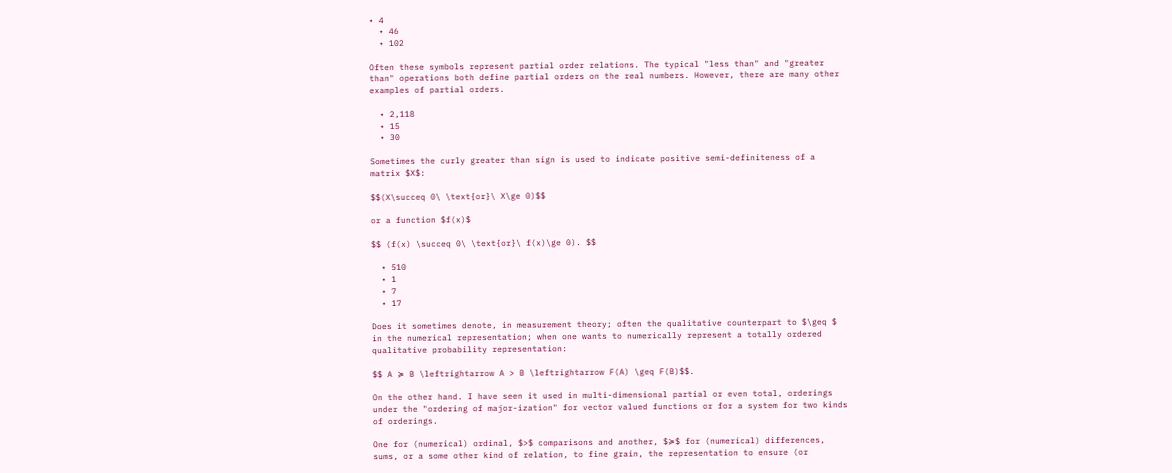• 4
  • 46
  • 102

Often these symbols represent partial order relations. The typical "less than" and "greater than" operations both define partial orders on the real numbers. However, there are many other examples of partial orders.

  • 2,118
  • 15
  • 30

Sometimes the curly greater than sign is used to indicate positive semi-definiteness of a matrix $X$:

$$(X\succeq 0\ \text{or}\ X\ge 0)$$

or a function $f(x)$

$$ (f(x) \succeq 0\ \text{or}\ f(x)\ge 0). $$

  • 510
  • 1
  • 7
  • 17

Does it sometimes denote, in measurement theory; often the qualitative counterpart to $\geq $ in the numerical representation; when one wants to numerically represent a totally ordered qualitative probability representation:

$$ A ≽ B \leftrightarrow A > B \leftrightarrow F(A) \geq F(B)$$.

On the other hand. I have seen it used in multi-dimensional partial or even total, orderings under the "ordering of major-ization" for vector valued functions or for a system for two kinds of orderings.

One for (numerical) ordinal, $>$ comparisons and another, $≽$ for (numerical) differences, sums, or a some other kind of relation, to fine grain, the representation to ensure (or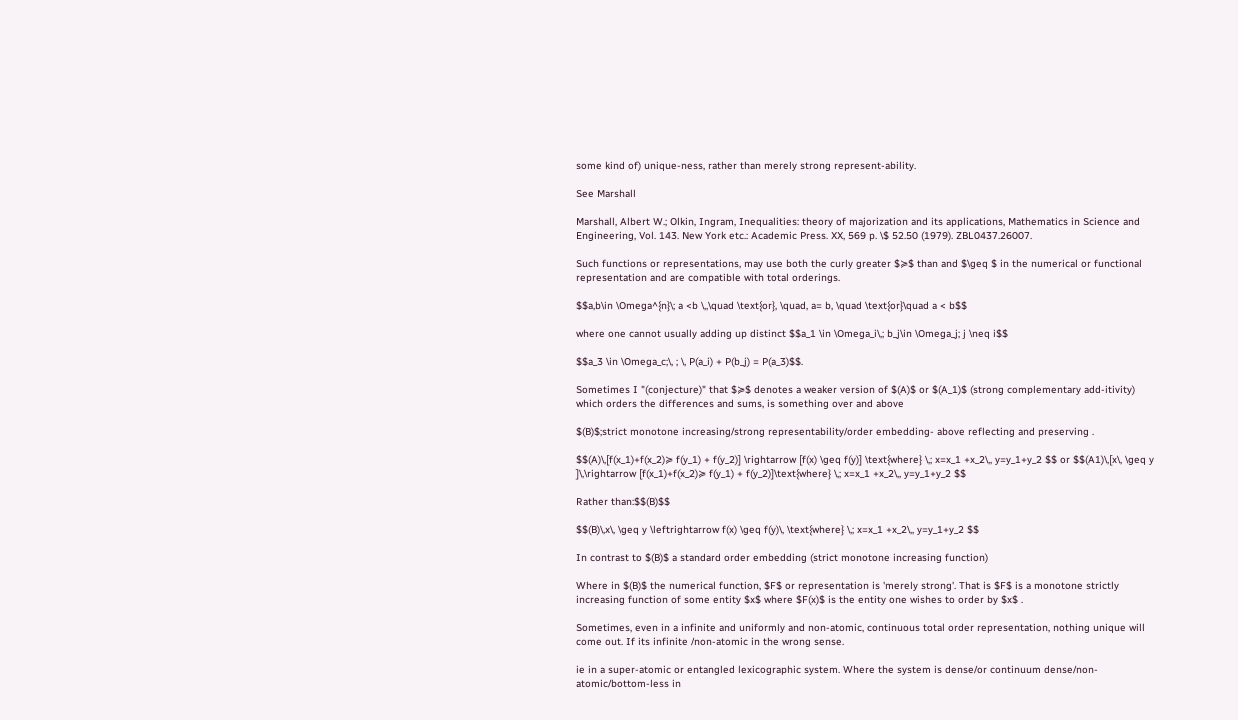some kind of) unique-ness, rather than merely strong represent-ability.

See Marshall

Marshall, Albert W.; Olkin, Ingram, Inequalities: theory of majorization and its applications, Mathematics in Science and Engineering, Vol. 143. New York etc.: Academic Press. XX, 569 p. \$ 52.50 (1979). ZBL0437.26007.

Such functions or representations, may use both the curly greater $≽$ than and $\geq $ in the numerical or functional representation and are compatible with total orderings.

$$a,b\in \Omega^{n}\; a <b \,,\quad \text{or}, \quad, a= b, \quad \text{or}\quad a < b$$

where one cannot usually adding up distinct $$a_1 \in \Omega_i\,; b_j\in \Omega_j; j \neq i$$

$$a_3 \in \Omega_c;\, ; \, P(a_i) + P(b_j) = P(a_3)$$.

Sometimes I "(conjecture)" that $≽$ denotes a weaker version of $(A)$ or $(A_1)$ (strong complementary add-itivity) which orders the differences and sums, is something over and above

$(B)$;strict monotone increasing/strong representability/order embedding- above reflecting and preserving .

$$(A)\,[f(x_1)+f(x_2)≽ f(y_1) + f(y_2)] \rightarrow [f(x) \geq f(y)] \text{where} \,; x=x_1 +x_2\,, y=y_1+y_2 $$ or $$(A1)\,[x\, \geq y ]\,\rightarrow [f(x_1)+f(x_2)≽ f(y_1) + f(y_2)]\text{where} \,; x=x_1 +x_2\,, y=y_1+y_2 $$

Rather than:$$(B)$$

$$(B)\,x\, \geq y \leftrightarrow f(x) \geq f(y)\, \text{where} \,; x=x_1 +x_2\,, y=y_1+y_2 $$

In contrast to $(B)$ a standard order embedding (strict monotone increasing function)

Where in $(B)$ the numerical function, $F$ or representation is 'merely strong'. That is $F$ is a monotone strictly increasing function of some entity $x$ where $F(x)$ is the entity one wishes to order by $x$ .

Sometimes, even in a infinite and uniformly and non-atomic, continuous total order representation, nothing unique will come out. If its infinite /non-atomic in the wrong sense.

ie in a super-atomic or entangled lexicographic system. Where the system is dense/or continuum dense/non-atomic/bottom-less in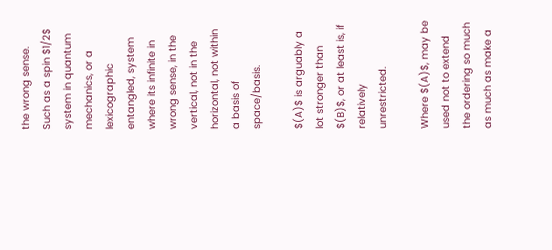the wrong sense. Such as a spin $1/2$ system in quantum mechanics, or a lexicographic entangled, system where its infinite in wrong sense, in the vertical, not in the horizontal, not within a basis of space/basis.

$(A)$ is arguably a lot stronger than $(B)$, or at least is, if relatively unrestricted.

Where $(A)$, may be used not to extend the ordering so much as much as make a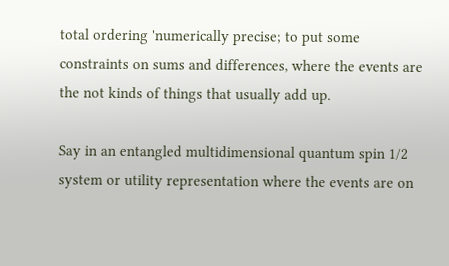total ordering 'numerically precise; to put some constraints on sums and differences, where the events are the not kinds of things that usually add up.

Say in an entangled multidimensional quantum spin 1/2 system or utility representation where the events are on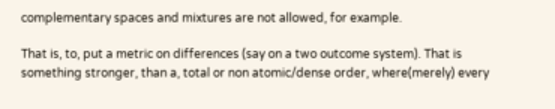complementary spaces and mixtures are not allowed, for example.

That is, to, put a metric on differences (say on a two outcome system). That is something stronger, than a, total or non atomic/dense order, where(merely) every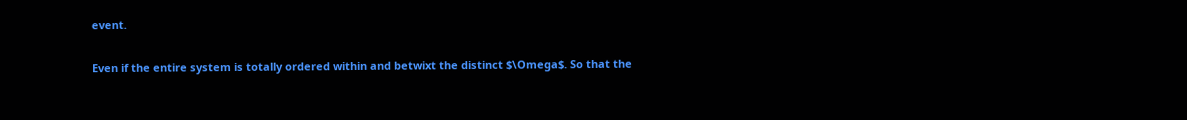event.

Even if the entire system is totally ordered within and betwixt the distinct $\Omega$. So that the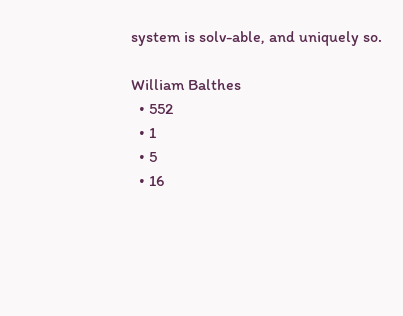system is solv-able, and uniquely so.

William Balthes
  • 552
  • 1
  • 5
  • 16